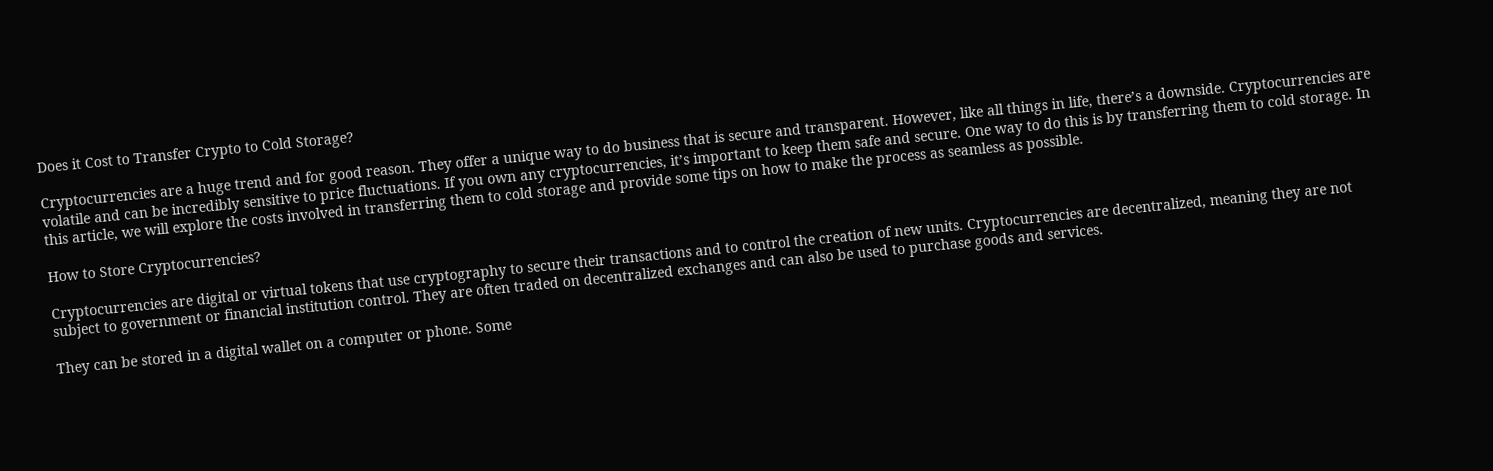Does it Cost to Transfer Crypto to Cold Storage?

Cryptocurrencies are a huge trend and for good reason. They offer a unique way to do business that is secure and transparent. However, like all things in life, there’s a downside. Cryptocurrencies are volatile and can be incredibly sensitive to price fluctuations. If you own any cryptocurrencies, it’s important to keep them safe and secure. One way to do this is by transferring them to cold storage. In this article, we will explore the costs involved in transferring them to cold storage and provide some tips on how to make the process as seamless as possible.

How to Store Cryptocurrencies?

Cryptocurrencies are digital or virtual tokens that use cryptography to secure their transactions and to control the creation of new units. Cryptocurrencies are decentralized, meaning they are not subject to government or financial institution control. They are often traded on decentralized exchanges and can also be used to purchase goods and services.

They can be stored in a digital wallet on a computer or phone. Some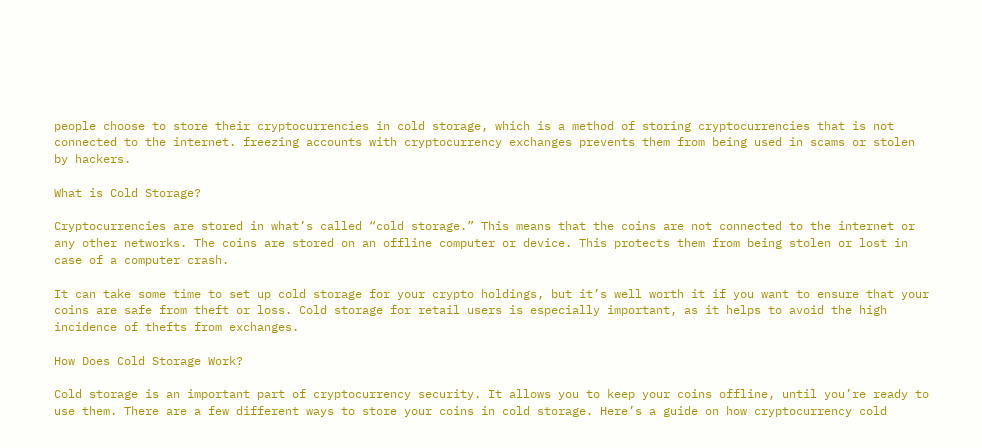people choose to store their cryptocurrencies in cold storage, which is a method of storing cryptocurrencies that is not connected to the internet. freezing accounts with cryptocurrency exchanges prevents them from being used in scams or stolen by hackers.

What is Cold Storage?

Cryptocurrencies are stored in what’s called “cold storage.” This means that the coins are not connected to the internet or any other networks. The coins are stored on an offline computer or device. This protects them from being stolen or lost in case of a computer crash.

It can take some time to set up cold storage for your crypto holdings, but it’s well worth it if you want to ensure that your coins are safe from theft or loss. Cold storage for retail users is especially important, as it helps to avoid the high incidence of thefts from exchanges.

How Does Cold Storage Work?

Cold storage is an important part of cryptocurrency security. It allows you to keep your coins offline, until you’re ready to use them. There are a few different ways to store your coins in cold storage. Here’s a guide on how cryptocurrency cold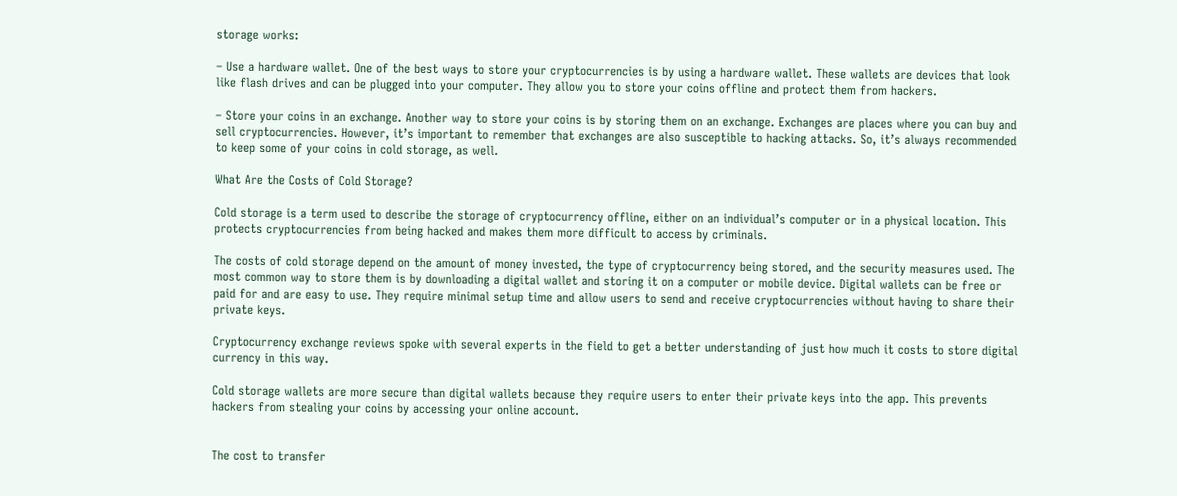storage works:

– Use a hardware wallet. One of the best ways to store your cryptocurrencies is by using a hardware wallet. These wallets are devices that look like flash drives and can be plugged into your computer. They allow you to store your coins offline and protect them from hackers.

– Store your coins in an exchange. Another way to store your coins is by storing them on an exchange. Exchanges are places where you can buy and sell cryptocurrencies. However, it’s important to remember that exchanges are also susceptible to hacking attacks. So, it’s always recommended to keep some of your coins in cold storage, as well.

What Are the Costs of Cold Storage?

Cold storage is a term used to describe the storage of cryptocurrency offline, either on an individual’s computer or in a physical location. This protects cryptocurrencies from being hacked and makes them more difficult to access by criminals.

The costs of cold storage depend on the amount of money invested, the type of cryptocurrency being stored, and the security measures used. The most common way to store them is by downloading a digital wallet and storing it on a computer or mobile device. Digital wallets can be free or paid for and are easy to use. They require minimal setup time and allow users to send and receive cryptocurrencies without having to share their private keys.

Cryptocurrency exchange reviews spoke with several experts in the field to get a better understanding of just how much it costs to store digital currency in this way.

Cold storage wallets are more secure than digital wallets because they require users to enter their private keys into the app. This prevents hackers from stealing your coins by accessing your online account.


The cost to transfer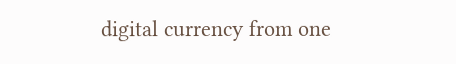digital currency from one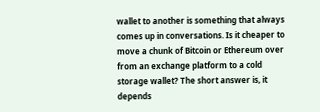wallet to another is something that always comes up in conversations. Is it cheaper to move a chunk of Bitcoin or Ethereum over from an exchange platform to a cold storage wallet? The short answer is, it depends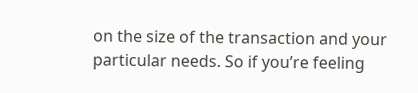on the size of the transaction and your particular needs. So if you’re feeling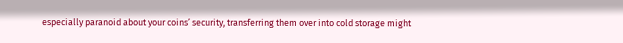especially paranoid about your coins’ security, transferring them over into cold storage might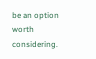be an option worth considering.